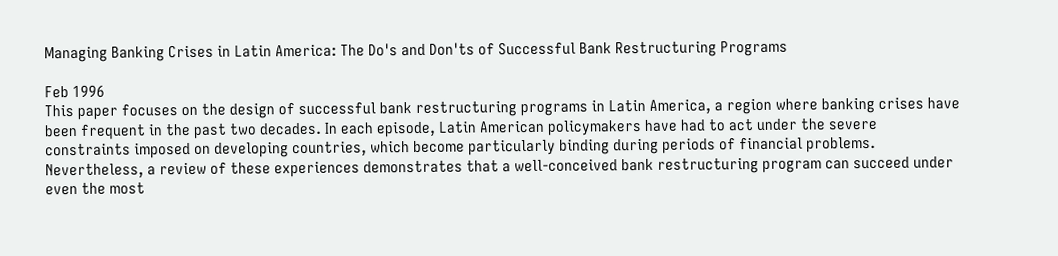Managing Banking Crises in Latin America: The Do's and Don'ts of Successful Bank Restructuring Programs

Feb 1996
This paper focuses on the design of successful bank restructuring programs in Latin America, a region where banking crises have been frequent in the past two decades. In each episode, Latin American policymakers have had to act under the severe constraints imposed on developing countries, which become particularly binding during periods of financial problems. Nevertheless, a review of these experiences demonstrates that a well-conceived bank restructuring program can succeed under even the most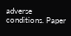adverse conditions. Paper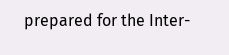prepared for the Inter-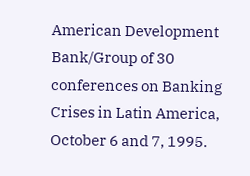American Development Bank/Group of 30 conferences on Banking Crises in Latin America, October 6 and 7, 1995.